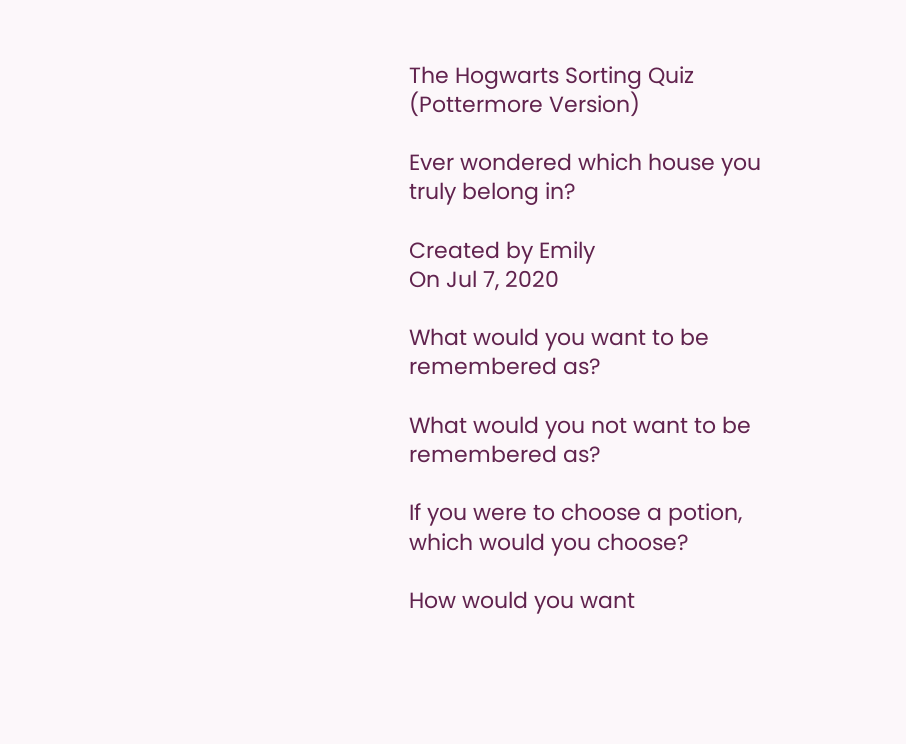The Hogwarts Sorting Quiz (Pottermore Version)

Ever wondered which house you truly belong in?

Created by Emily
On Jul 7, 2020

What would you want to be remembered as?

What would you not want to be remembered as?

If you were to choose a potion, which would you choose?

How would you want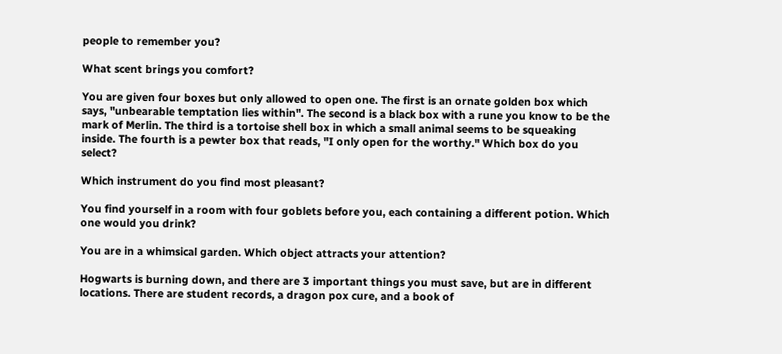people to remember you?

What scent brings you comfort?

You are given four boxes but only allowed to open one. The first is an ornate golden box which says, "unbearable temptation lies within". The second is a black box with a rune you know to be the mark of Merlin. The third is a tortoise shell box in which a small animal seems to be squeaking inside. The fourth is a pewter box that reads, "I only open for the worthy." Which box do you select?

Which instrument do you find most pleasant?

You find yourself in a room with four goblets before you, each containing a different potion. Which one would you drink?

You are in a whimsical garden. Which object attracts your attention?

Hogwarts is burning down, and there are 3 important things you must save, but are in different locations. There are student records, a dragon pox cure, and a book of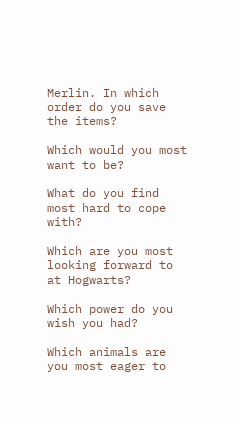Merlin. In which order do you save the items?

Which would you most want to be?

What do you find most hard to cope with?

Which are you most looking forward to at Hogwarts?

Which power do you wish you had?

Which animals are you most eager to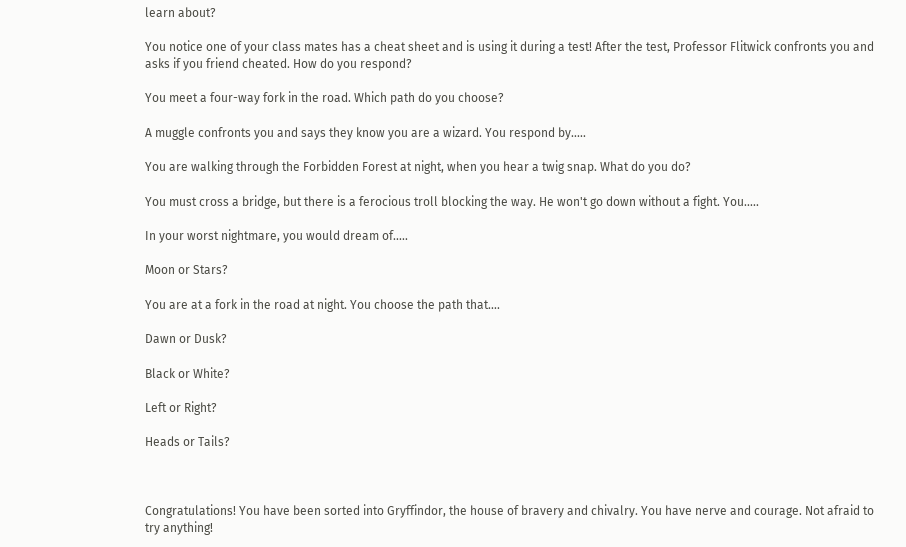learn about?

You notice one of your class mates has a cheat sheet and is using it during a test! After the test, Professor Flitwick confronts you and asks if you friend cheated. How do you respond?

You meet a four-way fork in the road. Which path do you choose?

A muggle confronts you and says they know you are a wizard. You respond by.....

You are walking through the Forbidden Forest at night, when you hear a twig snap. What do you do?

You must cross a bridge, but there is a ferocious troll blocking the way. He won't go down without a fight. You.....

In your worst nightmare, you would dream of.....

Moon or Stars?

You are at a fork in the road at night. You choose the path that....

Dawn or Dusk?

Black or White?

Left or Right?

Heads or Tails?



Congratulations! You have been sorted into Gryffindor, the house of bravery and chivalry. You have nerve and courage. Not afraid to try anything!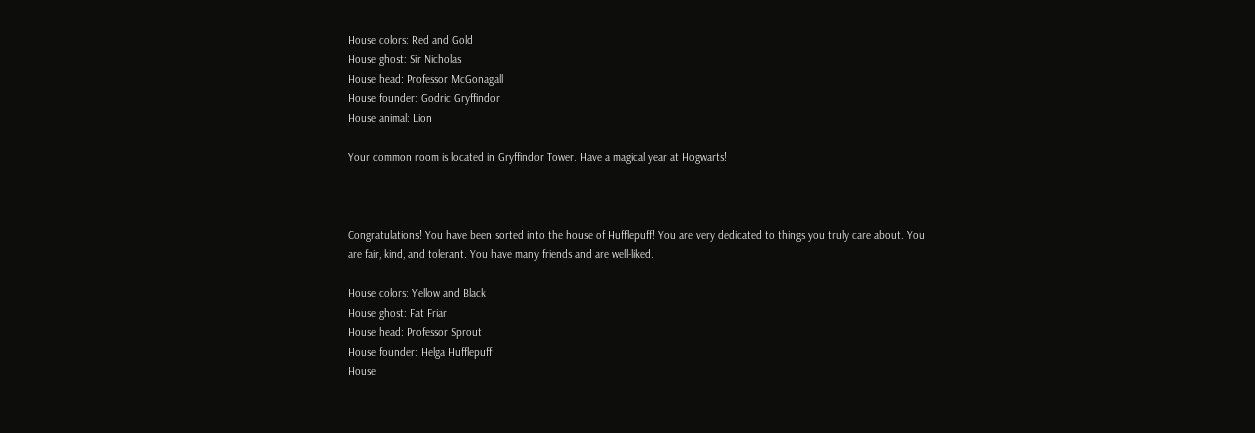House colors: Red and Gold
House ghost: Sir Nicholas
House head: Professor McGonagall
House founder: Godric Gryffindor
House animal: Lion

Your common room is located in Gryffindor Tower. Have a magical year at Hogwarts!



Congratulations! You have been sorted into the house of Hufflepuff! You are very dedicated to things you truly care about. You are fair, kind, and tolerant. You have many friends and are well-liked.

House colors: Yellow and Black
House ghost: Fat Friar
House head: Professor Sprout
House founder: Helga Hufflepuff
House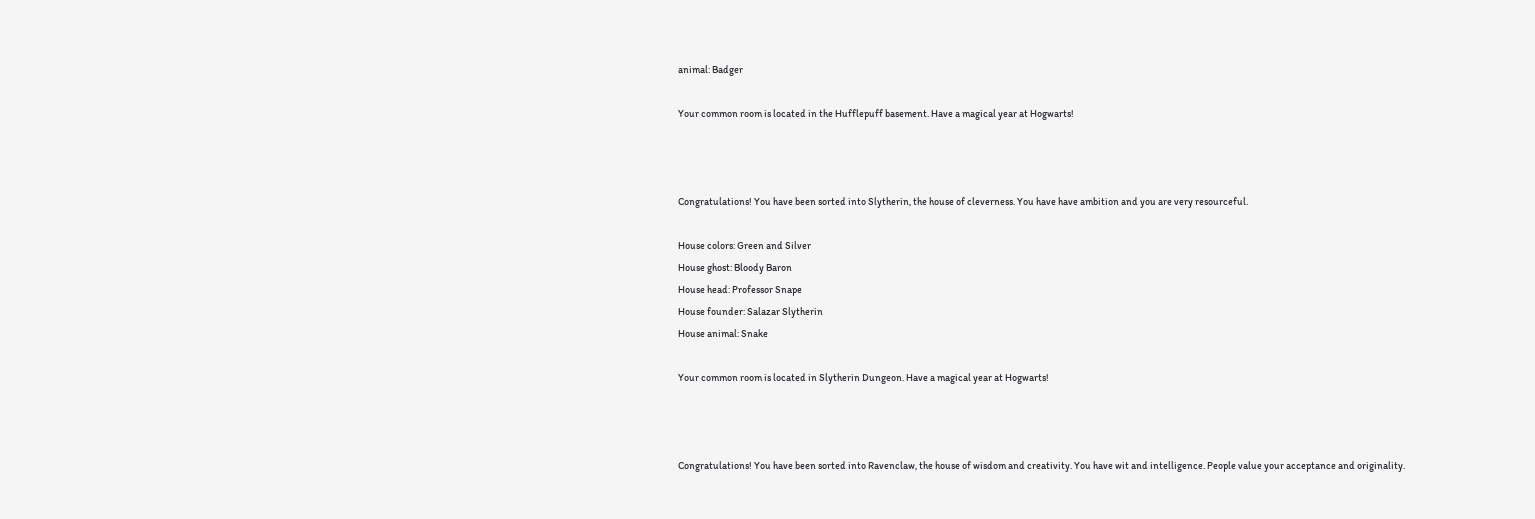animal: Badger

Your common room is located in the Hufflepuff basement. Have a magical year at Hogwarts!



Congratulations! You have been sorted into Slytherin, the house of cleverness. You have have ambition and you are very resourceful.

House colors: Green and Silver
House ghost: Bloody Baron
House head: Professor Snape
House founder: Salazar Slytherin
House animal: Snake

Your common room is located in Slytherin Dungeon. Have a magical year at Hogwarts!



Congratulations! You have been sorted into Ravenclaw, the house of wisdom and creativity. You have wit and intelligence. People value your acceptance and originality.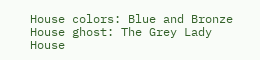House colors: Blue and Bronze
House ghost: The Grey Lady
House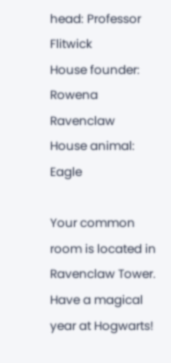head: Professor Flitwick
House founder: Rowena Ravenclaw
House animal: Eagle

Your common room is located in Ravenclaw Tower. Have a magical year at Hogwarts!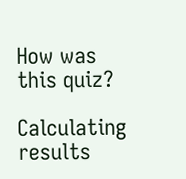How was this quiz?

Calculating results